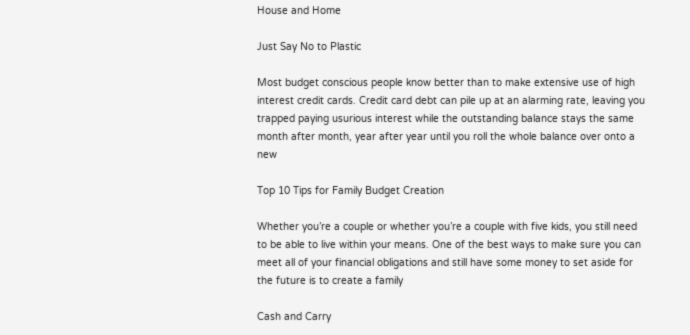House and Home

Just Say No to Plastic

Most budget conscious people know better than to make extensive use of high interest credit cards. Credit card debt can pile up at an alarming rate, leaving you trapped paying usurious interest while the outstanding balance stays the same month after month, year after year until you roll the whole balance over onto a new

Top 10 Tips for Family Budget Creation

Whether you’re a couple or whether you’re a couple with five kids, you still need to be able to live within your means. One of the best ways to make sure you can meet all of your financial obligations and still have some money to set aside for the future is to create a family

Cash and Carry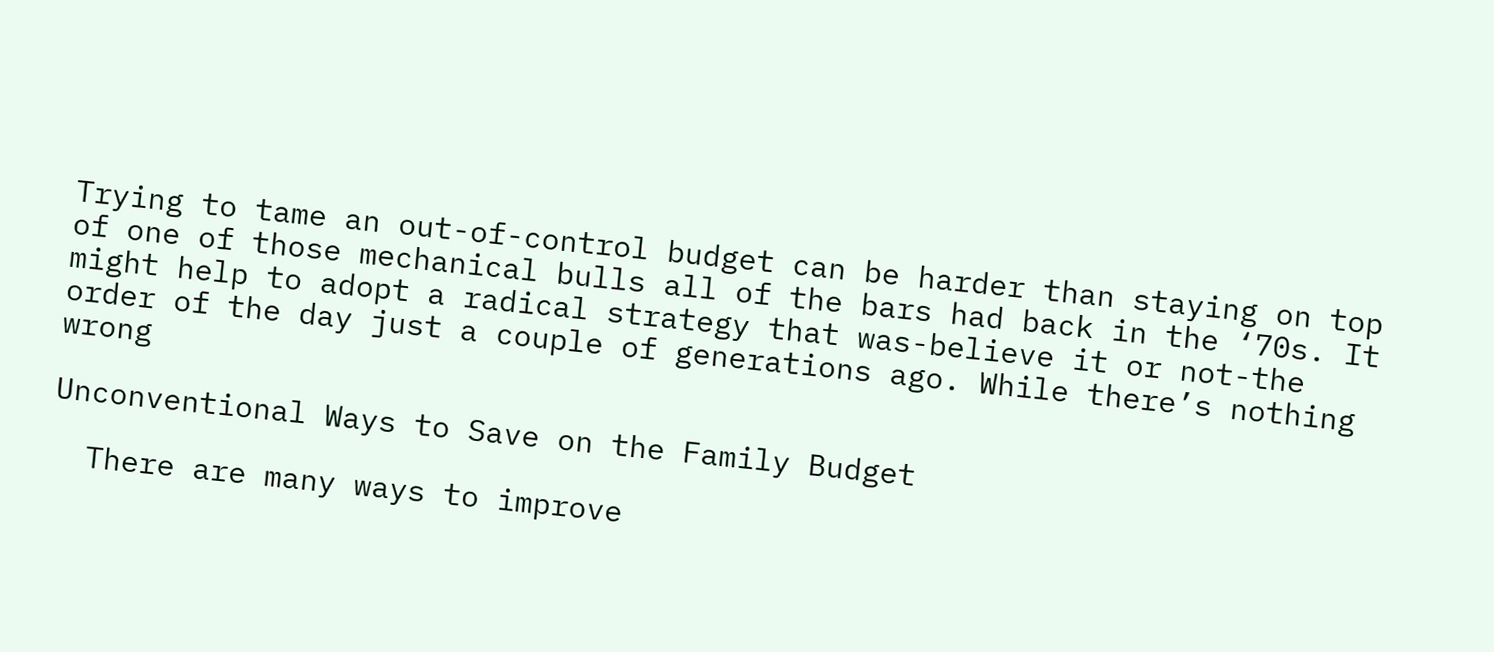Trying to tame an out-of-control budget can be harder than staying on top of one of those mechanical bulls all of the bars had back in the ‘70s. It might help to adopt a radical strategy that was-believe it or not-the order of the day just a couple of generations ago. While there’s nothing wrong

Unconventional Ways to Save on the Family Budget

  There are many ways to improve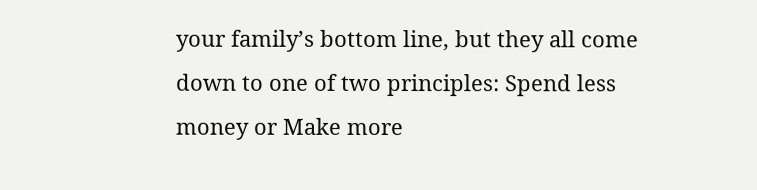your family’s bottom line, but they all come down to one of two principles: Spend less money or Make more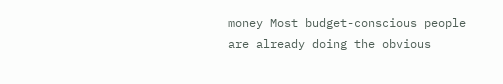money Most budget-conscious people are already doing the obvious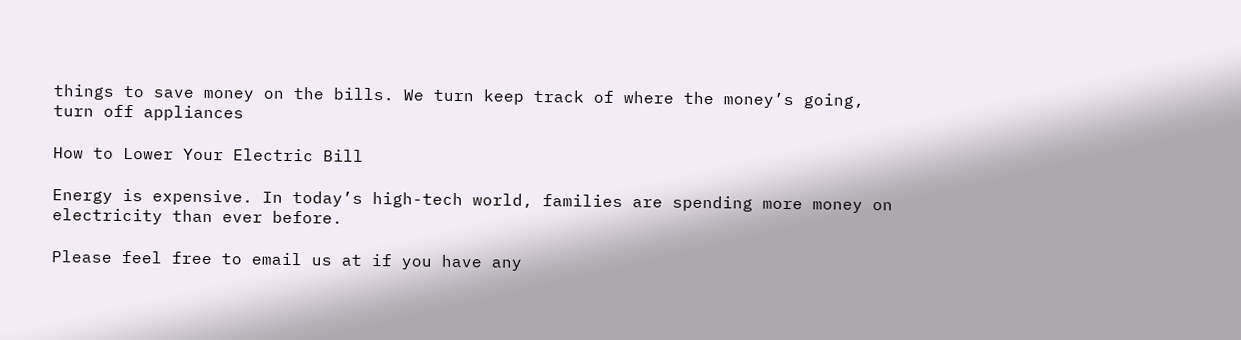things to save money on the bills. We turn keep track of where the money’s going, turn off appliances

How to Lower Your Electric Bill

Energy is expensive. In today’s high-tech world, families are spending more money on electricity than ever before.

Please feel free to email us at if you have any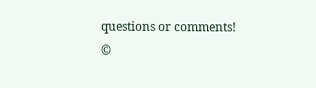questions or comments!
©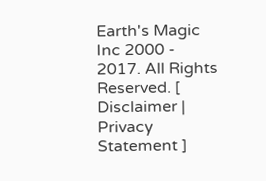Earth's Magic Inc 2000 - 2017. All Rights Reserved. [ Disclaimer | Privacy Statement ]